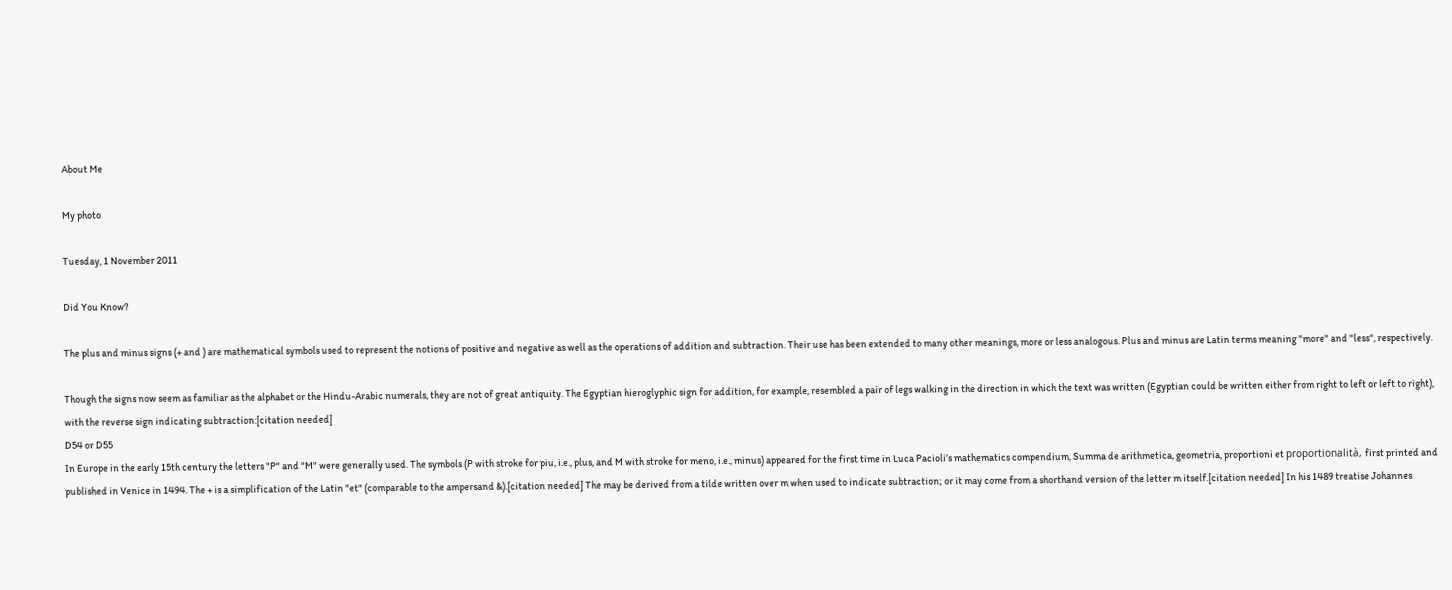About Me

My photo

Tuesday, 1 November 2011

Did You Know?

The plus and minus signs (+ and ) are mathematical symbols used to represent the notions of positive and negative as well as the operations of addition and subtraction. Their use has been extended to many other meanings, more or less analogous. Plus and minus are Latin terms meaning "more" and "less", respectively.

Though the signs now seem as familiar as the alphabet or the Hindu-Arabic numerals, they are not of great antiquity. The Egyptian hieroglyphic sign for addition, for example, resembled a pair of legs walking in the direction in which the text was written (Egyptian could be written either from right to left or left to right), with the reverse sign indicating subtraction:[citation needed]
D54 or D55
In Europe in the early 15th century the letters "P" and "M" were generally used. The symbols (P with stroke for piu, i.e., plus, and M with stroke for meno, i.e., minus) appeared for the first time in Luca Pacioli’s mathematics compendium, Summa de arithmetica, geometria, proportioni et proportionalità, first printed and published in Venice in 1494. The + is a simplification of the Latin "et" (comparable to the ampersand &).[citation needed] The may be derived from a tilde written over m when used to indicate subtraction; or it may come from a shorthand version of the letter m itself.[citation needed] In his 1489 treatise Johannes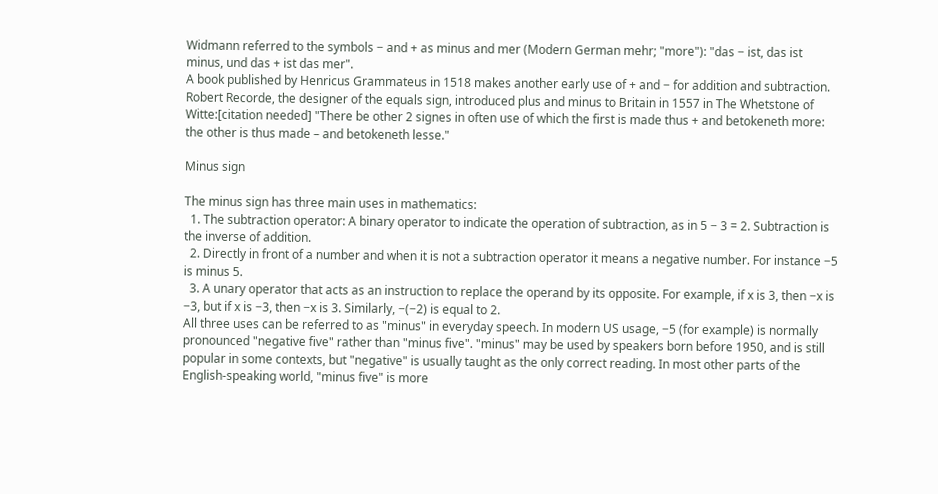Widmann referred to the symbols − and + as minus and mer (Modern German mehr; "more"): "das − ist, das ist minus, und das + ist das mer".
A book published by Henricus Grammateus in 1518 makes another early use of + and − for addition and subtraction.
Robert Recorde, the designer of the equals sign, introduced plus and minus to Britain in 1557 in The Whetstone of Witte:[citation needed] "There be other 2 signes in often use of which the first is made thus + and betokeneth more: the other is thus made – and betokeneth lesse."

Minus sign

The minus sign has three main uses in mathematics:
  1. The subtraction operator: A binary operator to indicate the operation of subtraction, as in 5 − 3 = 2. Subtraction is the inverse of addition.
  2. Directly in front of a number and when it is not a subtraction operator it means a negative number. For instance −5 is minus 5.
  3. A unary operator that acts as an instruction to replace the operand by its opposite. For example, if x is 3, then −x is −3, but if x is −3, then −x is 3. Similarly, −(−2) is equal to 2.
All three uses can be referred to as "minus" in everyday speech. In modern US usage, −5 (for example) is normally pronounced "negative five" rather than "minus five". "minus" may be used by speakers born before 1950, and is still popular in some contexts, but "negative" is usually taught as the only correct reading. In most other parts of the English-speaking world, "minus five" is more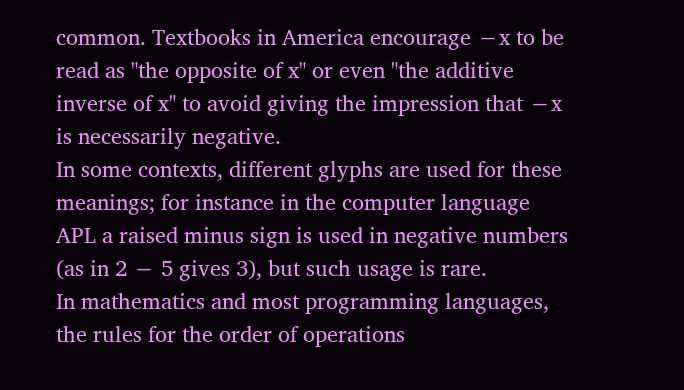common. Textbooks in America encourage −x to be read as "the opposite of x" or even "the additive inverse of x" to avoid giving the impression that −x is necessarily negative.
In some contexts, different glyphs are used for these meanings; for instance in the computer language APL a raised minus sign is used in negative numbers (as in 2 − 5 gives 3), but such usage is rare.
In mathematics and most programming languages, the rules for the order of operations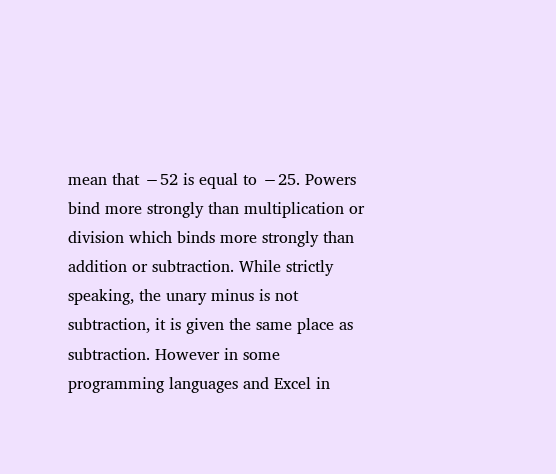mean that −52 is equal to −25. Powers bind more strongly than multiplication or division which binds more strongly than addition or subtraction. While strictly speaking, the unary minus is not subtraction, it is given the same place as subtraction. However in some programming languages and Excel in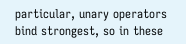particular, unary operators bind strongest, so in these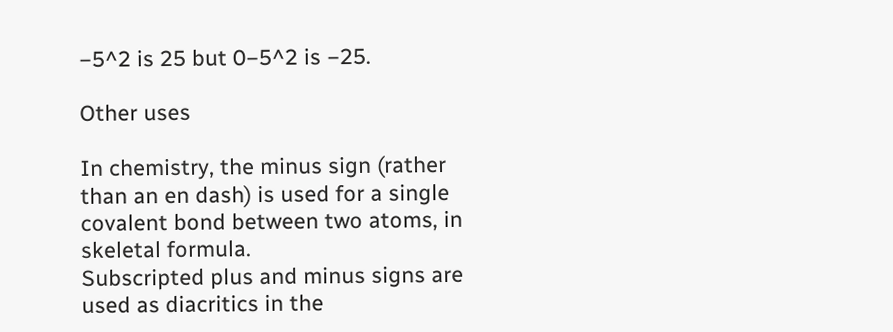−5^2 is 25 but 0−5^2 is −25.

Other uses

In chemistry, the minus sign (rather than an en dash) is used for a single covalent bond between two atoms, in skeletal formula.
Subscripted plus and minus signs are used as diacritics in the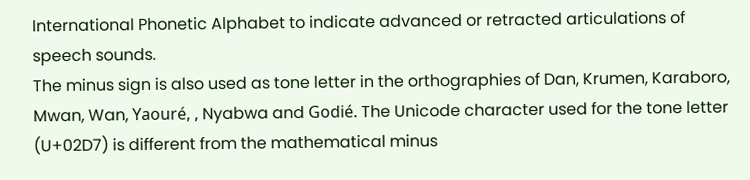International Phonetic Alphabet to indicate advanced or retracted articulations of speech sounds.
The minus sign is also used as tone letter in the orthographies of Dan, Krumen, Karaboro, Mwan, Wan, Yaouré, , Nyabwa and Godié. The Unicode character used for the tone letter (U+02D7) is different from the mathematical minus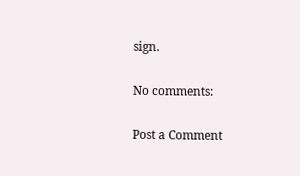sign.

No comments:

Post a Comment